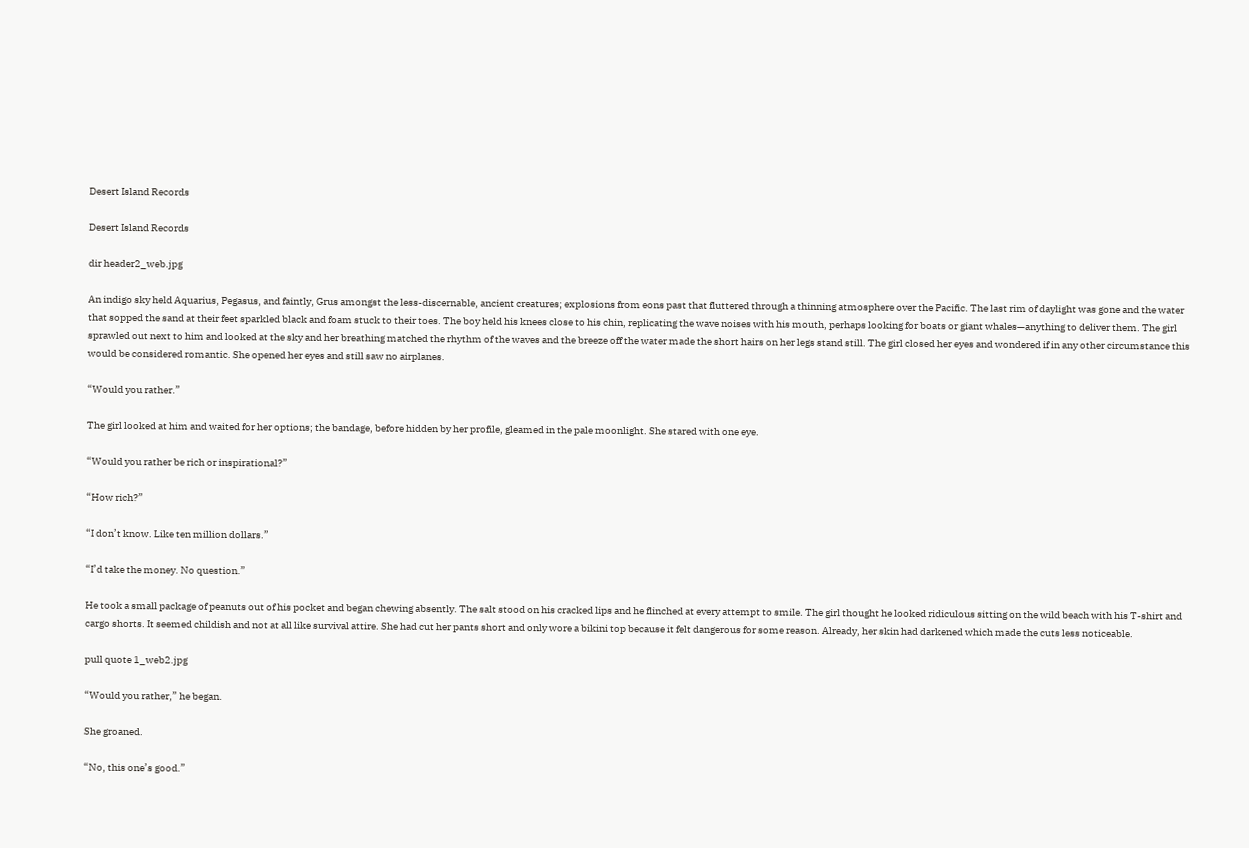Desert Island Records

Desert Island Records

dir header2_web.jpg

An indigo sky held Aquarius, Pegasus, and faintly, Grus amongst the less-discernable, ancient creatures; explosions from eons past that fluttered through a thinning atmosphere over the Pacific. The last rim of daylight was gone and the water that sopped the sand at their feet sparkled black and foam stuck to their toes. The boy held his knees close to his chin, replicating the wave noises with his mouth, perhaps looking for boats or giant whales—anything to deliver them. The girl sprawled out next to him and looked at the sky and her breathing matched the rhythm of the waves and the breeze off the water made the short hairs on her legs stand still. The girl closed her eyes and wondered if in any other circumstance this would be considered romantic. She opened her eyes and still saw no airplanes.

“Would you rather.”

The girl looked at him and waited for her options; the bandage, before hidden by her profile, gleamed in the pale moonlight. She stared with one eye.

“Would you rather be rich or inspirational?”

“How rich?”

“I don’t know. Like ten million dollars.”

“I’d take the money. No question.”

He took a small package of peanuts out of his pocket and began chewing absently. The salt stood on his cracked lips and he flinched at every attempt to smile. The girl thought he looked ridiculous sitting on the wild beach with his T-shirt and cargo shorts. It seemed childish and not at all like survival attire. She had cut her pants short and only wore a bikini top because it felt dangerous for some reason. Already, her skin had darkened which made the cuts less noticeable.

pull quote 1_web2.jpg

“Would you rather,” he began.

She groaned.

“No, this one’s good.”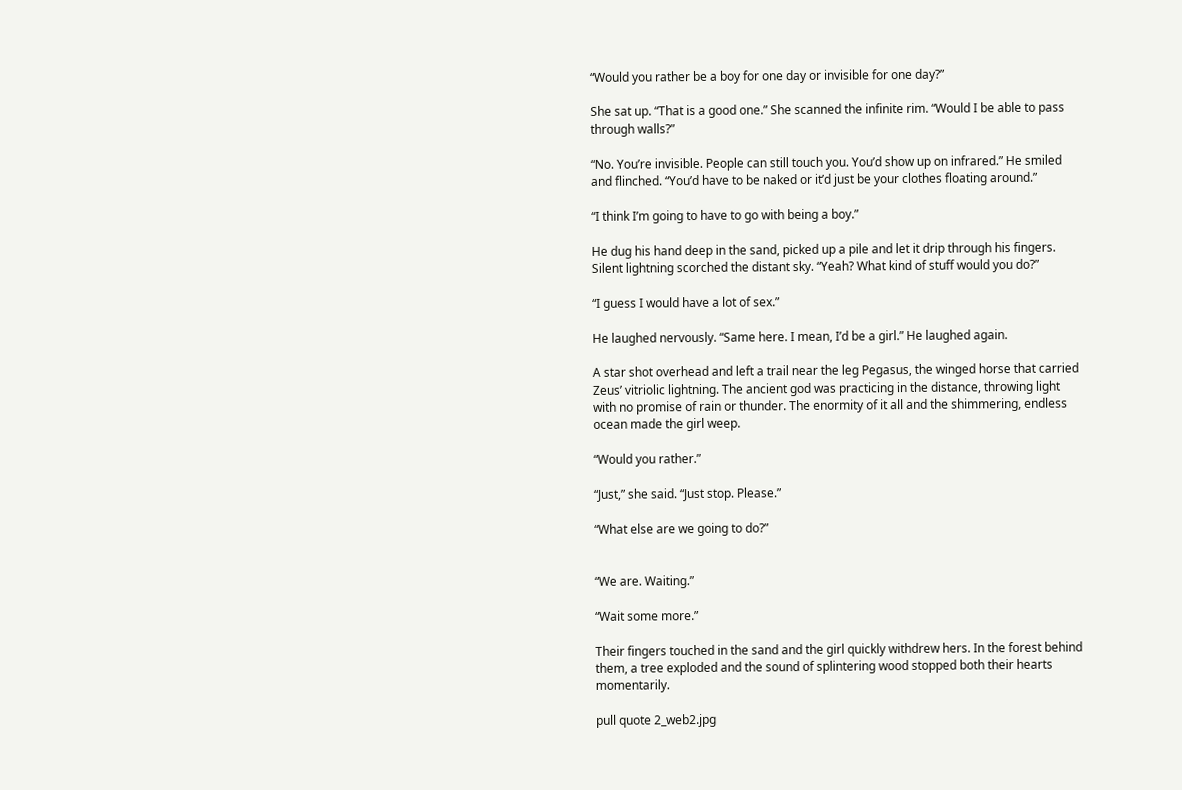“Would you rather be a boy for one day or invisible for one day?”

She sat up. “That is a good one.” She scanned the infinite rim. “Would I be able to pass through walls?”

“No. You’re invisible. People can still touch you. You’d show up on infrared.” He smiled and flinched. “You’d have to be naked or it’d just be your clothes floating around.”

“I think I’m going to have to go with being a boy.”

He dug his hand deep in the sand, picked up a pile and let it drip through his fingers. Silent lightning scorched the distant sky. “Yeah? What kind of stuff would you do?”

“I guess I would have a lot of sex.”

He laughed nervously. “Same here. I mean, I’d be a girl.” He laughed again.

A star shot overhead and left a trail near the leg Pegasus, the winged horse that carried Zeus’ vitriolic lightning. The ancient god was practicing in the distance, throwing light with no promise of rain or thunder. The enormity of it all and the shimmering, endless ocean made the girl weep.

“Would you rather.”

“Just,” she said. “Just stop. Please.”

“What else are we going to do?”


“We are. Waiting.”

“Wait some more.”

Their fingers touched in the sand and the girl quickly withdrew hers. In the forest behind them, a tree exploded and the sound of splintering wood stopped both their hearts momentarily.

pull quote 2_web2.jpg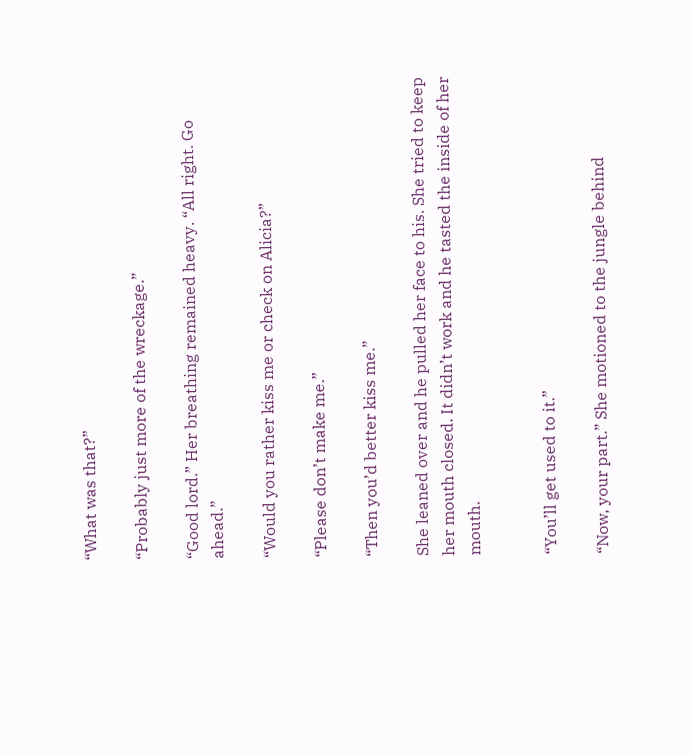“What was that?”

“Probably just more of the wreckage.”

“Good lord.” Her breathing remained heavy. “All right. Go ahead.”

“Would you rather kiss me or check on Alicia?”

“Please don’t make me.”

“Then you’d better kiss me.”

She leaned over and he pulled her face to his. She tried to keep her mouth closed. It didn’t work and he tasted the inside of her mouth.


“You’ll get used to it.”

“Now, your part.” She motioned to the jungle behind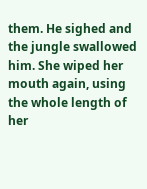them. He sighed and the jungle swallowed him. She wiped her mouth again, using the whole length of her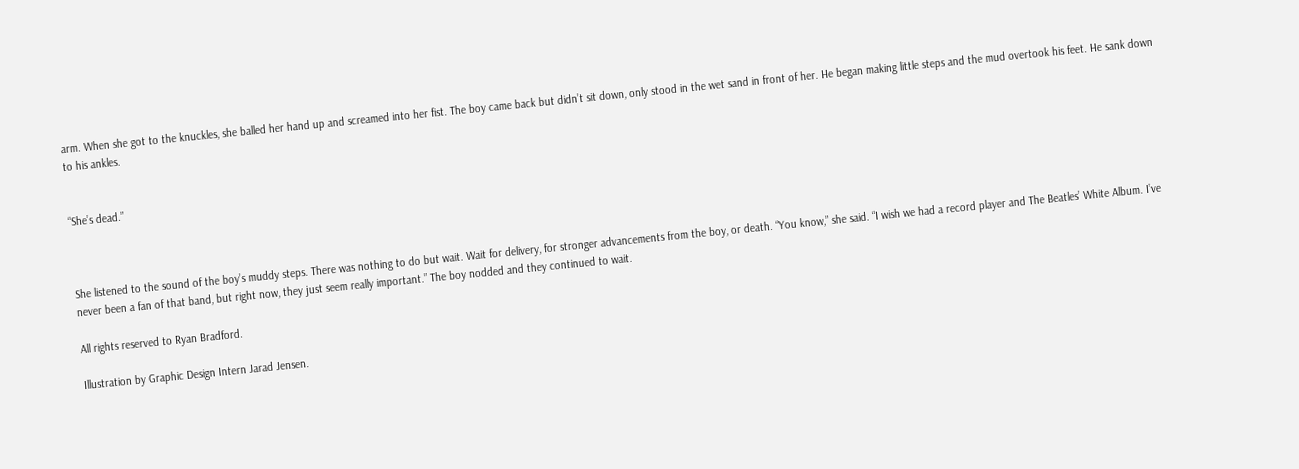arm. When she got to the knuckles, she balled her hand up and screamed into her fist. The boy came back but didn’t sit down, only stood in the wet sand in front of her. He began making little steps and the mud overtook his feet. He sank down to his ankles.


“She’s dead.”



She listened to the sound of the boy’s muddy steps. There was nothing to do but wait. Wait for delivery, for stronger advancements from the boy, or death. “You know,” she said. “I wish we had a record player and The Beatles’ White Album. I’ve never been a fan of that band, but right now, they just seem really important.” The boy nodded and they continued to wait.

All rights reserved to Ryan Bradford.

Illustration by Graphic Design Intern Jarad Jensen.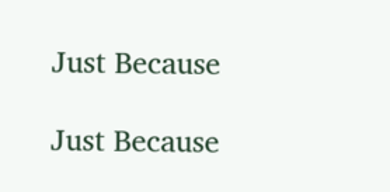Just Because

Just Because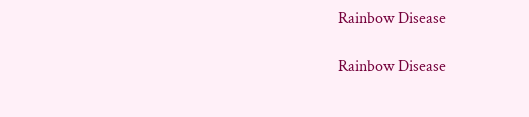Rainbow Disease

Rainbow Disease